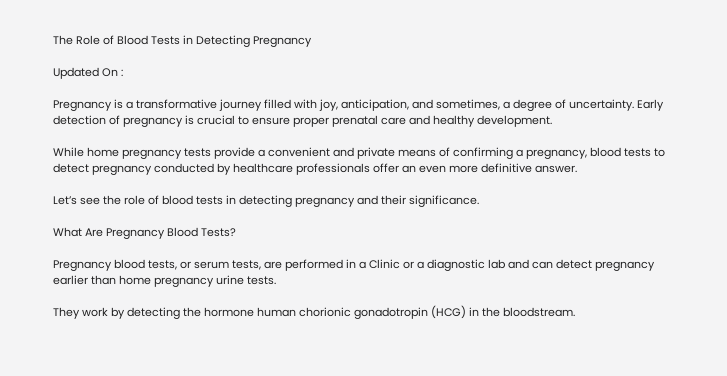The Role of Blood Tests in Detecting Pregnancy

Updated On :

Pregnancy is a transformative journey filled with joy, anticipation, and sometimes, a degree of uncertainty. Early detection of pregnancy is crucial to ensure proper prenatal care and healthy development.

While home pregnancy tests provide a convenient and private means of confirming a pregnancy, blood tests to detect pregnancy conducted by healthcare professionals offer an even more definitive answer.

Let’s see the role of blood tests in detecting pregnancy and their significance.

What Are Pregnancy Blood Tests?

Pregnancy blood tests, or serum tests, are performed in a Clinic or a diagnostic lab and can detect pregnancy earlier than home pregnancy urine tests.

They work by detecting the hormone human chorionic gonadotropin (HCG) in the bloodstream.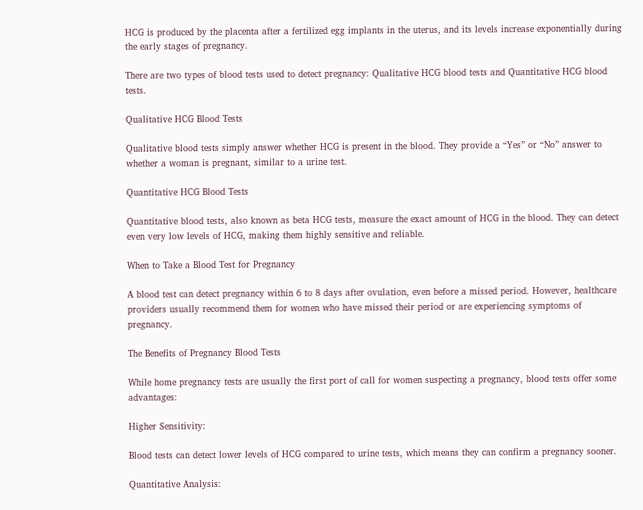HCG is produced by the placenta after a fertilized egg implants in the uterus, and its levels increase exponentially during the early stages of pregnancy.

There are two types of blood tests used to detect pregnancy: Qualitative HCG blood tests and Quantitative HCG blood tests.

Qualitative HCG Blood Tests

Qualitative blood tests simply answer whether HCG is present in the blood. They provide a “Yes” or “No” answer to whether a woman is pregnant, similar to a urine test.

Quantitative HCG Blood Tests

Quantitative blood tests, also known as beta HCG tests, measure the exact amount of HCG in the blood. They can detect even very low levels of HCG, making them highly sensitive and reliable.

When to Take a Blood Test for Pregnancy

A blood test can detect pregnancy within 6 to 8 days after ovulation, even before a missed period. However, healthcare providers usually recommend them for women who have missed their period or are experiencing symptoms of pregnancy.

The Benefits of Pregnancy Blood Tests

While home pregnancy tests are usually the first port of call for women suspecting a pregnancy, blood tests offer some advantages:

Higher Sensitivity:

Blood tests can detect lower levels of HCG compared to urine tests, which means they can confirm a pregnancy sooner.

Quantitative Analysis: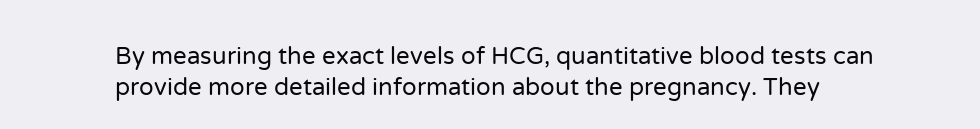By measuring the exact levels of HCG, quantitative blood tests can provide more detailed information about the pregnancy. They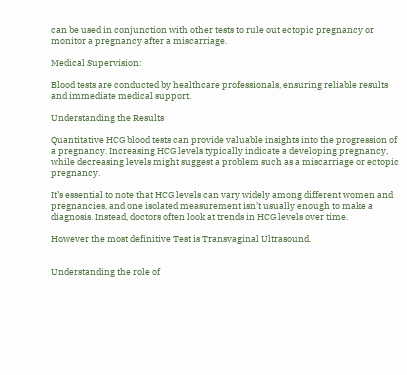can be used in conjunction with other tests to rule out ectopic pregnancy or monitor a pregnancy after a miscarriage.

Medical Supervision:

Blood tests are conducted by healthcare professionals, ensuring reliable results and immediate medical support.

Understanding the Results

Quantitative HCG blood tests can provide valuable insights into the progression of a pregnancy. Increasing HCG levels typically indicate a developing pregnancy, while decreasing levels might suggest a problem such as a miscarriage or ectopic pregnancy.

It’s essential to note that HCG levels can vary widely among different women and pregnancies, and one isolated measurement isn’t usually enough to make a diagnosis. Instead, doctors often look at trends in HCG levels over time.

However the most definitive Test is Transvaginal Ultrasound.


Understanding the role of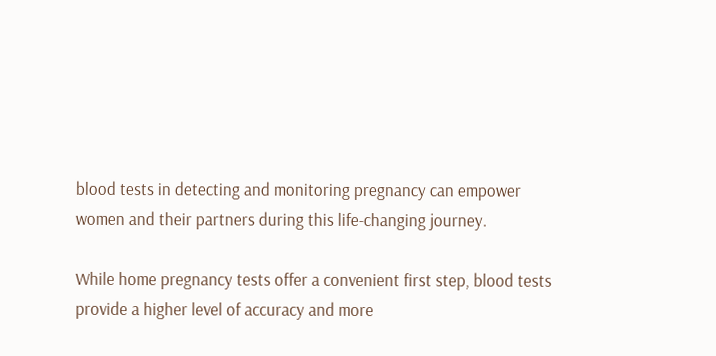blood tests in detecting and monitoring pregnancy can empower women and their partners during this life-changing journey.

While home pregnancy tests offer a convenient first step, blood tests provide a higher level of accuracy and more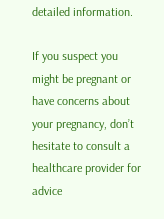detailed information.

If you suspect you might be pregnant or have concerns about your pregnancy, don’t hesitate to consult a healthcare provider for advice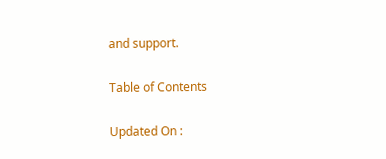and support.

Table of Contents

Updated On :